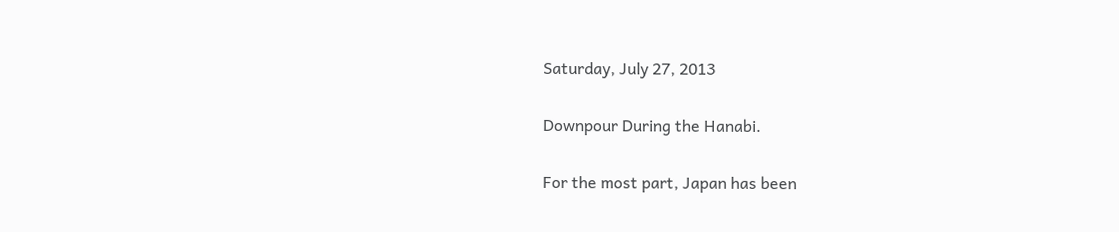Saturday, July 27, 2013

Downpour During the Hanabi.

For the most part, Japan has been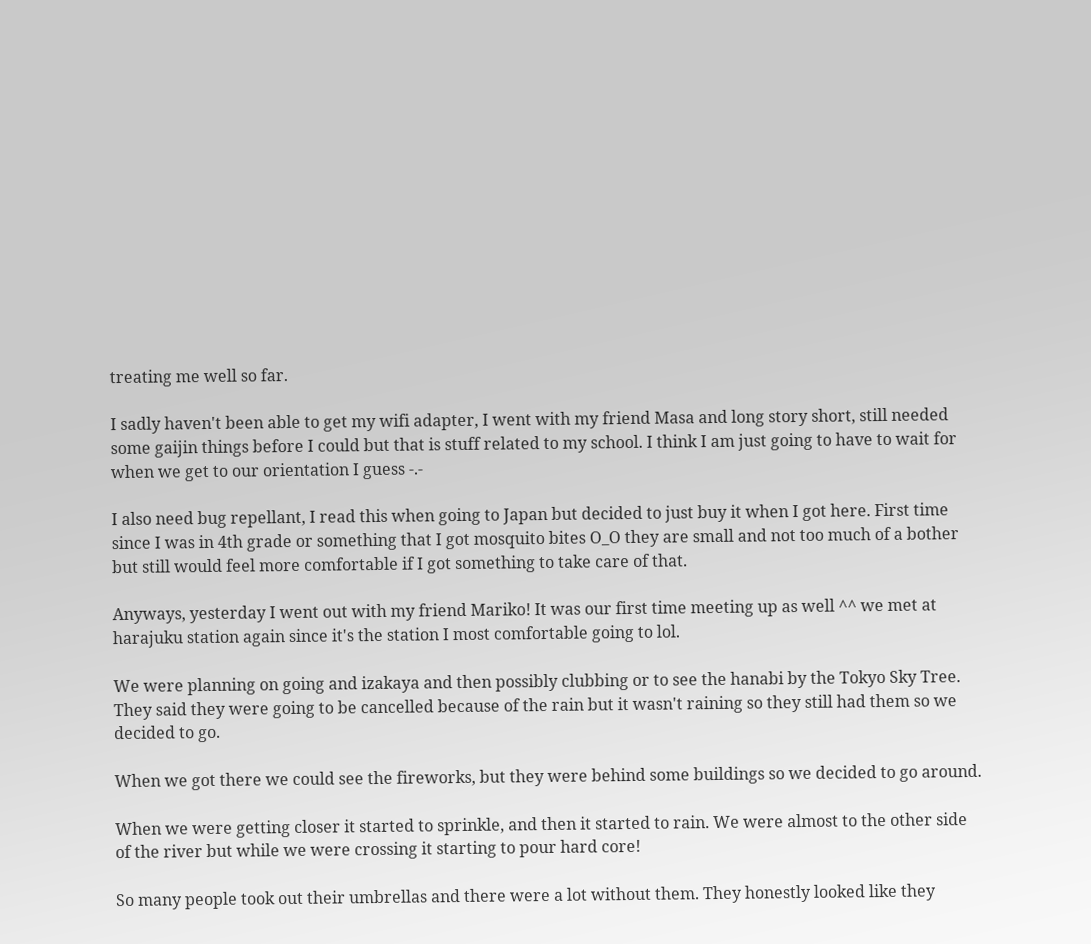treating me well so far.

I sadly haven't been able to get my wifi adapter, I went with my friend Masa and long story short, still needed some gaijin things before I could but that is stuff related to my school. I think I am just going to have to wait for when we get to our orientation I guess -.-

I also need bug repellant, I read this when going to Japan but decided to just buy it when I got here. First time since I was in 4th grade or something that I got mosquito bites O_O they are small and not too much of a bother but still would feel more comfortable if I got something to take care of that.

Anyways, yesterday I went out with my friend Mariko! It was our first time meeting up as well ^^ we met at harajuku station again since it's the station I most comfortable going to lol.

We were planning on going and izakaya and then possibly clubbing or to see the hanabi by the Tokyo Sky Tree. They said they were going to be cancelled because of the rain but it wasn't raining so they still had them so we decided to go.

When we got there we could see the fireworks, but they were behind some buildings so we decided to go around.

When we were getting closer it started to sprinkle, and then it started to rain. We were almost to the other side of the river but while we were crossing it starting to pour hard core!

So many people took out their umbrellas and there were a lot without them. They honestly looked like they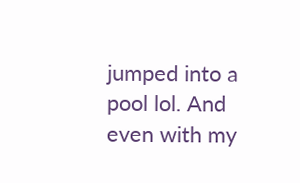jumped into a pool lol. And even with my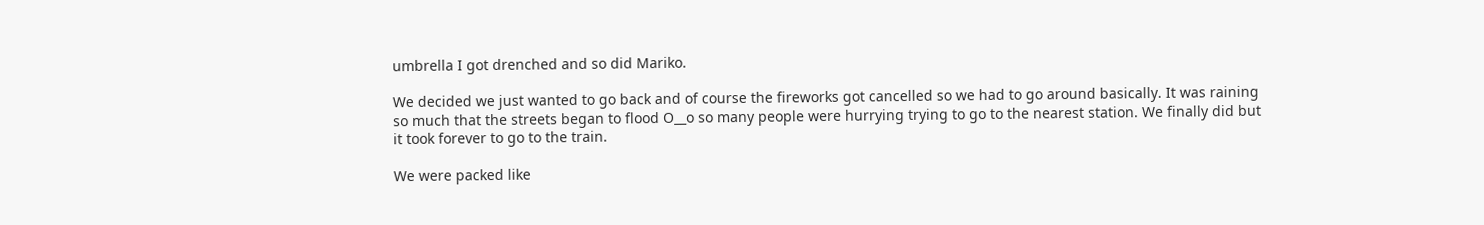umbrella I got drenched and so did Mariko.

We decided we just wanted to go back and of course the fireworks got cancelled so we had to go around basically. It was raining so much that the streets began to flood O__o so many people were hurrying trying to go to the nearest station. We finally did but it took forever to go to the train.

We were packed like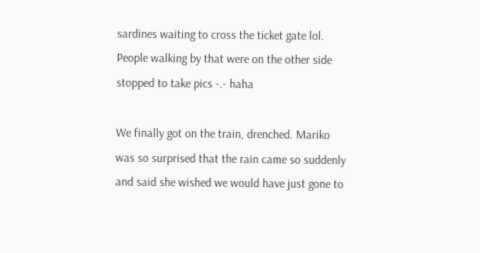sardines waiting to cross the ticket gate lol. People walking by that were on the other side stopped to take pics -.- haha

We finally got on the train, drenched. Mariko was so surprised that the rain came so suddenly and said she wished we would have just gone to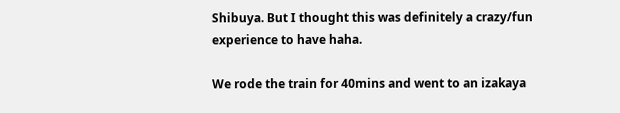Shibuya. But I thought this was definitely a crazy/fun experience to have haha.

We rode the train for 40mins and went to an izakaya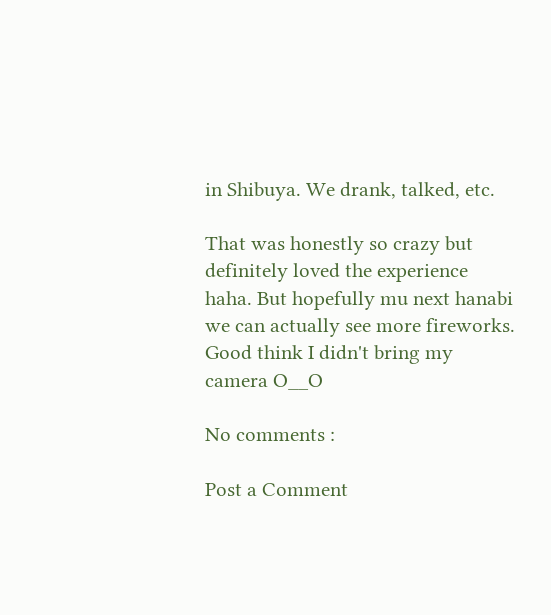in Shibuya. We drank, talked, etc.

That was honestly so crazy but definitely loved the experience haha. But hopefully mu next hanabi we can actually see more fireworks. Good think I didn't bring my camera O__O

No comments :

Post a Comment